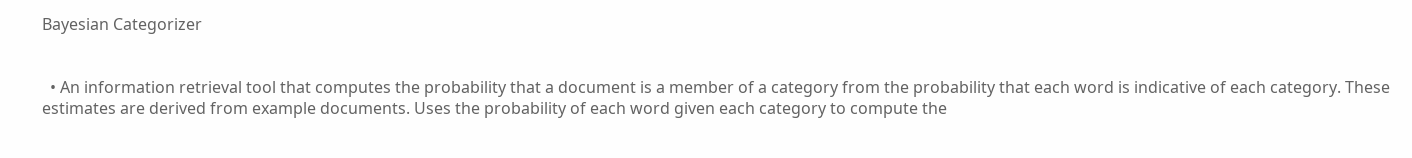Bayesian Categorizer


  • An information retrieval tool that computes the probability that a document is a member of a category from the probability that each word is indicative of each category. These estimates are derived from example documents. Uses the probability of each word given each category to compute the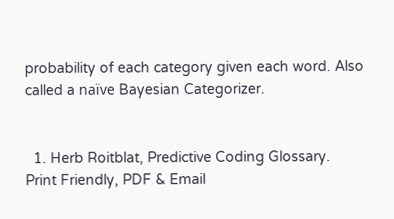probability of each category given each word. Also called a naïve Bayesian Categorizer.


  1. Herb Roitblat, Predictive Coding Glossary.
Print Friendly, PDF & Email